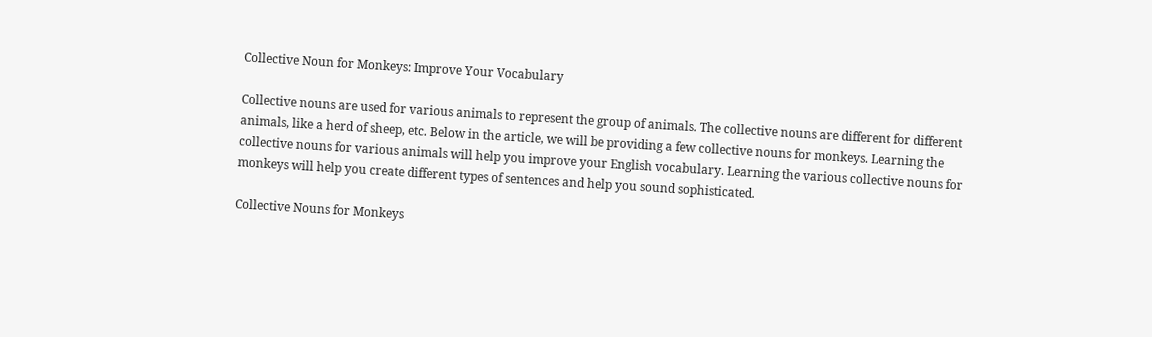Collective Noun for Monkeys: Improve Your Vocabulary

Collective nouns are used for various animals to represent the group of animals. The collective nouns are different for different animals, like a herd of sheep, etc. Below in the article, we will be providing a few collective nouns for monkeys. Learning the collective nouns for various animals will help you improve your English vocabulary. Learning the various collective nouns for monkeys will help you create different types of sentences and help you sound sophisticated.

Collective Nouns for Monkeys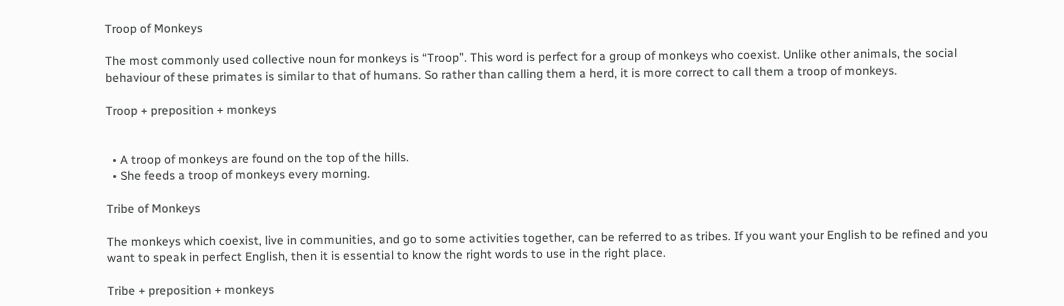Troop of Monkeys

The most commonly used collective noun for monkeys is “Troop”. This word is perfect for a group of monkeys who coexist. Unlike other animals, the social behaviour of these primates is similar to that of humans. So rather than calling them a herd, it is more correct to call them a troop of monkeys.

Troop + preposition + monkeys


  • A troop of monkeys are found on the top of the hills.
  • She feeds a troop of monkeys every morning.

Tribe of Monkeys

The monkeys which coexist, live in communities, and go to some activities together, can be referred to as tribes. If you want your English to be refined and you want to speak in perfect English, then it is essential to know the right words to use in the right place.

Tribe + preposition + monkeys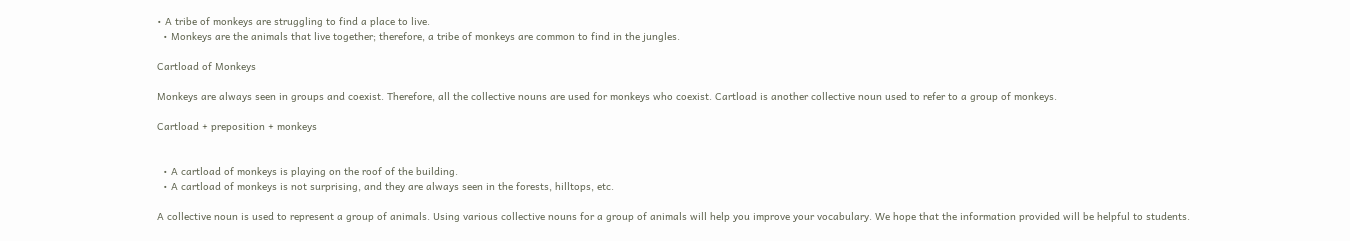• A tribe of monkeys are struggling to find a place to live.
  • Monkeys are the animals that live together; therefore, a tribe of monkeys are common to find in the jungles.

Cartload of Monkeys

Monkeys are always seen in groups and coexist. Therefore, all the collective nouns are used for monkeys who coexist. Cartload is another collective noun used to refer to a group of monkeys.

Cartload + preposition + monkeys


  • A cartload of monkeys is playing on the roof of the building.
  • A cartload of monkeys is not surprising, and they are always seen in the forests, hilltops, etc.

A collective noun is used to represent a group of animals. Using various collective nouns for a group of animals will help you improve your vocabulary. We hope that the information provided will be helpful to students.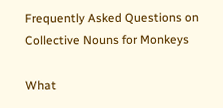Frequently Asked Questions on Collective Nouns for Monkeys

What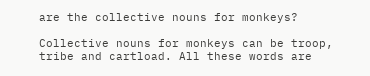are the collective nouns for monkeys?

Collective nouns for monkeys can be troop, tribe and cartload. All these words are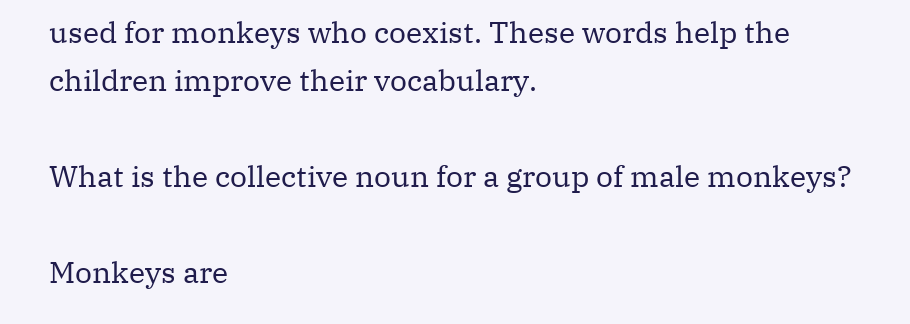used for monkeys who coexist. These words help the children improve their vocabulary.

What is the collective noun for a group of male monkeys?

Monkeys are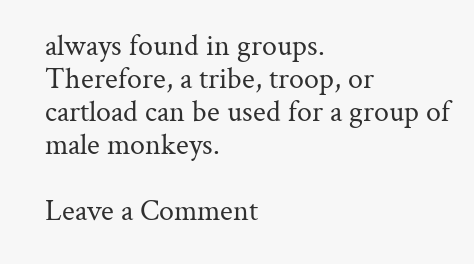always found in groups. Therefore, a tribe, troop, or cartload can be used for a group of male monkeys.

Leave a Comment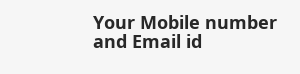Your Mobile number and Email id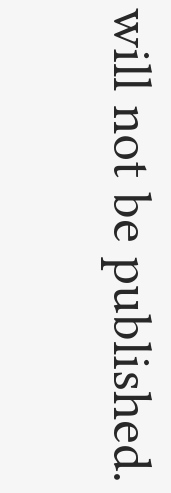will not be published.